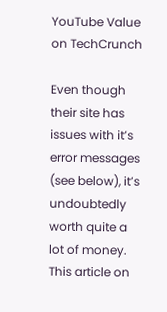YouTube Value on TechCrunch

Even though their site has issues with it’s error messages (see below), it’s undoubtedly worth quite a lot of money. This article on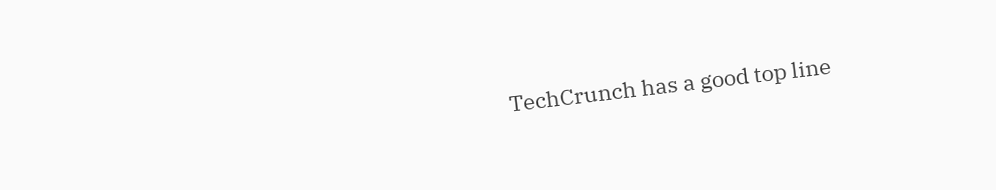TechCrunch has a good top line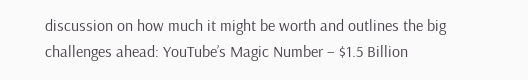discussion on how much it might be worth and outlines the big challenges ahead: YouTube’s Magic Number – $1.5 Billion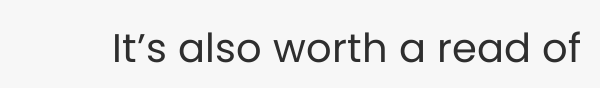It’s also worth a read of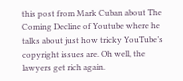this post from Mark Cuban about The Coming Decline of Youtube where he talks about just how tricky YouTube’s copyright issues are. Oh well, the lawyers get rich again.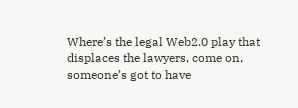Where’s the legal Web2.0 play that displaces the lawyers, come on, someone’s got to have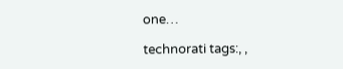one…

technorati tags:, ,